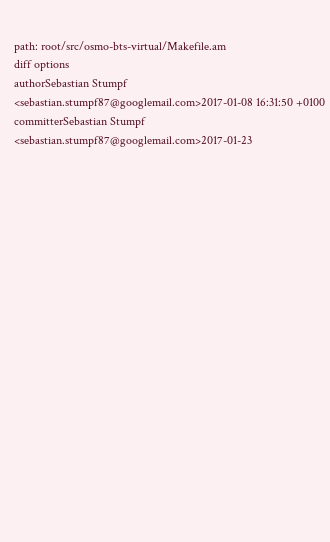path: root/src/osmo-bts-virtual/Makefile.am
diff options
authorSebastian Stumpf <sebastian.stumpf87@googlemail.com>2017-01-08 16:31:50 +0100
committerSebastian Stumpf <sebastian.stumpf87@googlemail.com>2017-01-23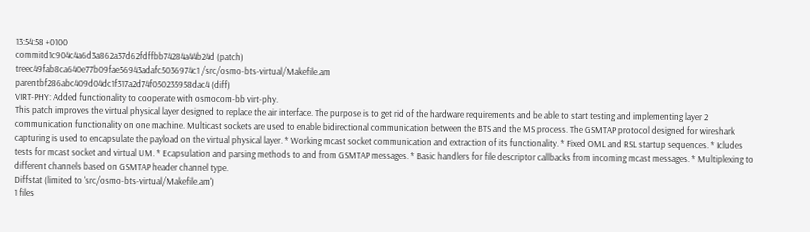13:54:58 +0100
commitd1c904c4a6d3a862a37d62fdffbb74284a44b24d (patch)
treec49fab8ca640e77b09fae56943adafc5036974c1 /src/osmo-bts-virtual/Makefile.am
parentbf286abc409d04dc1f317a2d74f050235958dac4 (diff)
VIRT-PHY: Added functionality to cooperate with osmocom-bb virt-phy.
This patch improves the virtual physical layer designed to replace the air interface. The purpose is to get rid of the hardware requirements and be able to start testing and implementing layer 2 communication functionality on one machine. Multicast sockets are used to enable bidirectional communication between the BTS and the MS process. The GSMTAP protocol designed for wireshark capturing is used to encapsulate the payload on the virtual physical layer. * Working mcast socket communication and extraction of its functionality. * Fixed OML and RSL startup sequences. * Icludes tests for mcast socket and virtual UM. * Ecapsulation and parsing methods to and from GSMTAP messages. * Basic handlers for file descriptor callbacks from incoming mcast messages. * Multiplexing to different channels based on GSMTAP header channel type.
Diffstat (limited to 'src/osmo-bts-virtual/Makefile.am')
1 files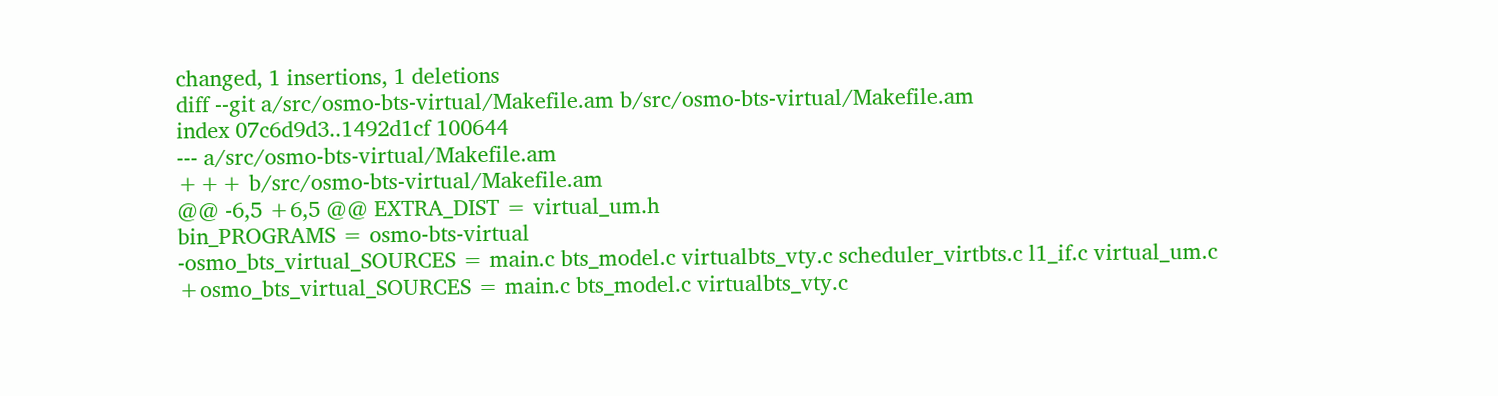changed, 1 insertions, 1 deletions
diff --git a/src/osmo-bts-virtual/Makefile.am b/src/osmo-bts-virtual/Makefile.am
index 07c6d9d3..1492d1cf 100644
--- a/src/osmo-bts-virtual/Makefile.am
+++ b/src/osmo-bts-virtual/Makefile.am
@@ -6,5 +6,5 @@ EXTRA_DIST = virtual_um.h
bin_PROGRAMS = osmo-bts-virtual
-osmo_bts_virtual_SOURCES = main.c bts_model.c virtualbts_vty.c scheduler_virtbts.c l1_if.c virtual_um.c
+osmo_bts_virtual_SOURCES = main.c bts_model.c virtualbts_vty.c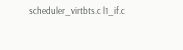scheduler_virtbts.c l1_if.c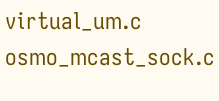virtual_um.c osmo_mcast_sock.c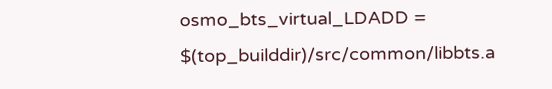osmo_bts_virtual_LDADD = $(top_builddir)/src/common/libbts.a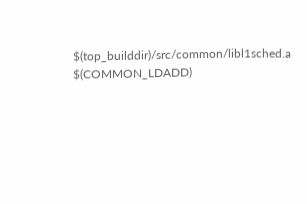$(top_builddir)/src/common/libl1sched.a $(COMMON_LDADD)